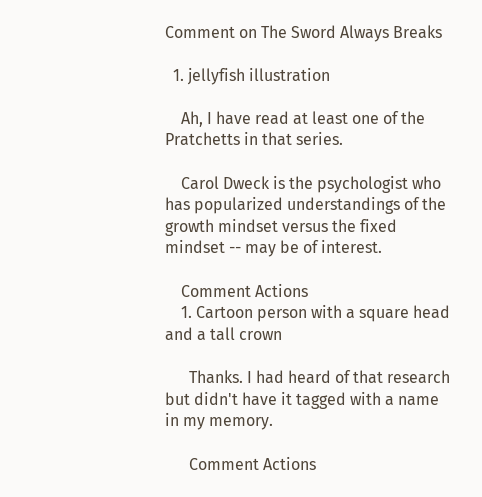Comment on The Sword Always Breaks

  1. jellyfish illustration

    Ah, I have read at least one of the Pratchetts in that series.

    Carol Dweck is the psychologist who has popularized understandings of the growth mindset versus the fixed mindset -- may be of interest.

    Comment Actions
    1. Cartoon person with a square head and a tall crown

      Thanks. I had heard of that research but didn't have it tagged with a name in my memory.

      Comment Actions